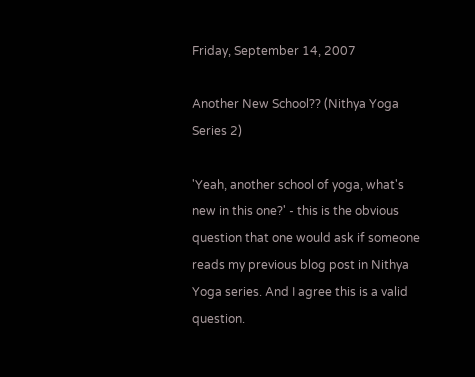Friday, September 14, 2007

Another New School?? (Nithya Yoga Series 2)

'Yeah, another school of yoga, what's new in this one?' - this is the obvious question that one would ask if someone reads my previous blog post in Nithya Yoga series. And I agree this is a valid question.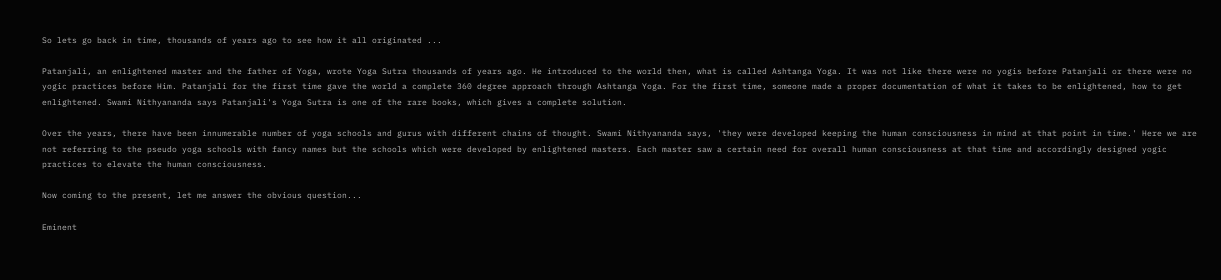So lets go back in time, thousands of years ago to see how it all originated ...

Patanjali, an enlightened master and the father of Yoga, wrote Yoga Sutra thousands of years ago. He introduced to the world then, what is called Ashtanga Yoga. It was not like there were no yogis before Patanjali or there were no yogic practices before Him. Patanjali for the first time gave the world a complete 360 degree approach through Ashtanga Yoga. For the first time, someone made a proper documentation of what it takes to be enlightened, how to get enlightened. Swami Nithyananda says Patanjali's Yoga Sutra is one of the rare books, which gives a complete solution.

Over the years, there have been innumerable number of yoga schools and gurus with different chains of thought. Swami Nithyananda says, 'they were developed keeping the human consciousness in mind at that point in time.' Here we are not referring to the pseudo yoga schools with fancy names but the schools which were developed by enlightened masters. Each master saw a certain need for overall human consciousness at that time and accordingly designed yogic practices to elevate the human consciousness.

Now coming to the present, let me answer the obvious question...

Eminent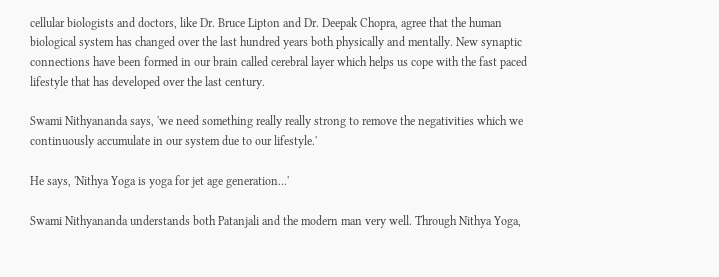cellular biologists and doctors, like Dr. Bruce Lipton and Dr. Deepak Chopra, agree that the human biological system has changed over the last hundred years both physically and mentally. New synaptic connections have been formed in our brain called cerebral layer which helps us cope with the fast paced lifestyle that has developed over the last century.

Swami Nithyananda says, 'we need something really really strong to remove the negativities which we continuously accumulate in our system due to our lifestyle.'

He says, 'Nithya Yoga is yoga for jet age generation...'

Swami Nithyananda understands both Patanjali and the modern man very well. Through Nithya Yoga,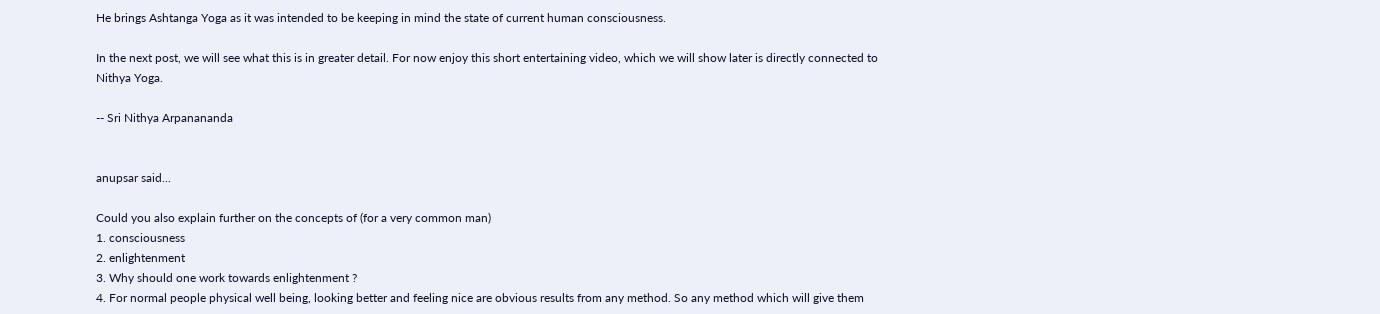He brings Ashtanga Yoga as it was intended to be keeping in mind the state of current human consciousness.

In the next post, we will see what this is in greater detail. For now enjoy this short entertaining video, which we will show later is directly connected to Nithya Yoga.

-- Sri Nithya Arpanananda


anupsar said...

Could you also explain further on the concepts of (for a very common man)
1. consciousness
2. enlightenment
3. Why should one work towards enlightenment ?
4. For normal people physical well being, looking better and feeling nice are obvious results from any method. So any method which will give them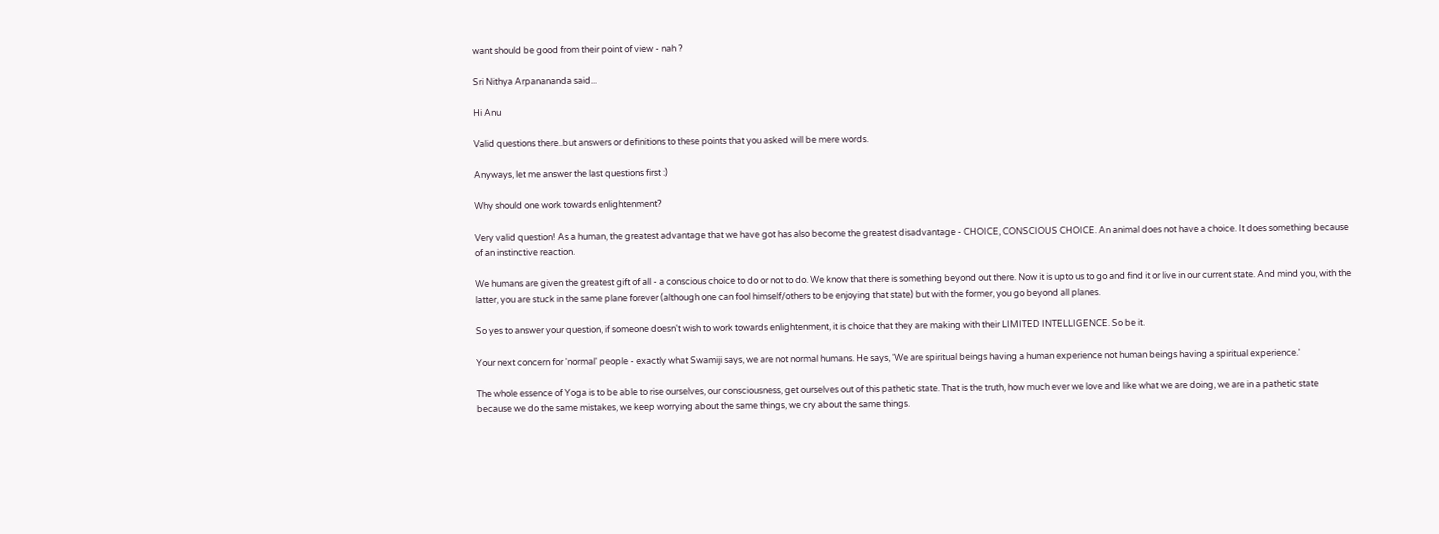want should be good from their point of view - nah ?

Sri Nithya Arpanananda said...

Hi Anu

Valid questions there..but answers or definitions to these points that you asked will be mere words.

Anyways, let me answer the last questions first :)

Why should one work towards enlightenment?

Very valid question! As a human, the greatest advantage that we have got has also become the greatest disadvantage - CHOICE, CONSCIOUS CHOICE. An animal does not have a choice. It does something because of an instinctive reaction.

We humans are given the greatest gift of all - a conscious choice to do or not to do. We know that there is something beyond out there. Now it is upto us to go and find it or live in our current state. And mind you, with the latter, you are stuck in the same plane forever (although one can fool himself/others to be enjoying that state) but with the former, you go beyond all planes.

So yes to answer your question, if someone doesn't wish to work towards enlightenment, it is choice that they are making with their LIMITED INTELLIGENCE. So be it.

Your next concern for 'normal' people - exactly what Swamiji says, we are not normal humans. He says, 'We are spiritual beings having a human experience not human beings having a spiritual experience.'

The whole essence of Yoga is to be able to rise ourselves, our consciousness, get ourselves out of this pathetic state. That is the truth, how much ever we love and like what we are doing, we are in a pathetic state because we do the same mistakes, we keep worrying about the same things, we cry about the same things.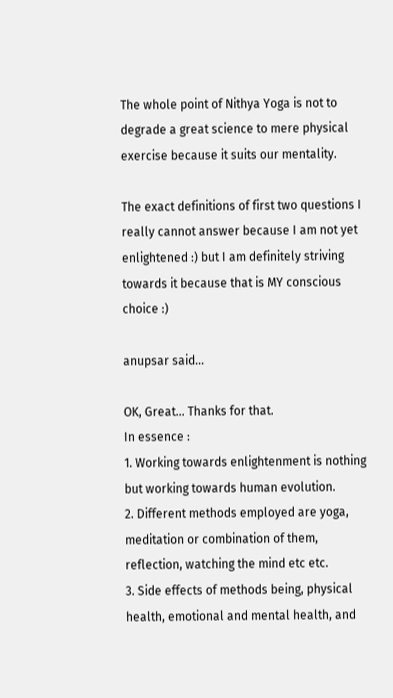The whole point of Nithya Yoga is not to degrade a great science to mere physical exercise because it suits our mentality.

The exact definitions of first two questions I really cannot answer because I am not yet enlightened :) but I am definitely striving towards it because that is MY conscious choice :)

anupsar said...

OK, Great... Thanks for that.
In essence :
1. Working towards enlightenment is nothing but working towards human evolution.
2. Different methods employed are yoga, meditation or combination of them, reflection, watching the mind etc etc.
3. Side effects of methods being, physical health, emotional and mental health, and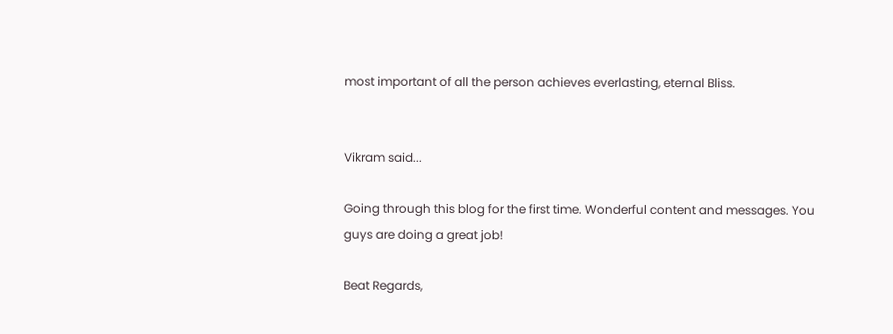most important of all the person achieves everlasting, eternal Bliss.


Vikram said...

Going through this blog for the first time. Wonderful content and messages. You guys are doing a great job!

Beat Regards,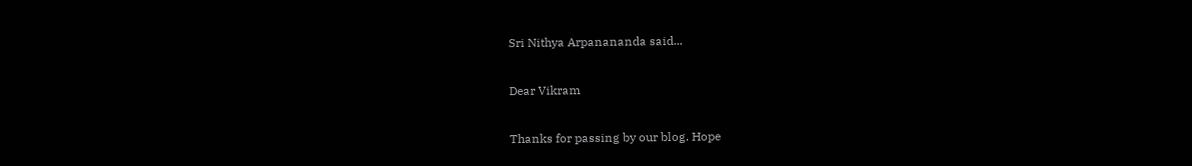Sri Nithya Arpanananda said...

Dear Vikram

Thanks for passing by our blog. Hope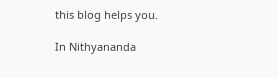this blog helps you.

In Nithyananda